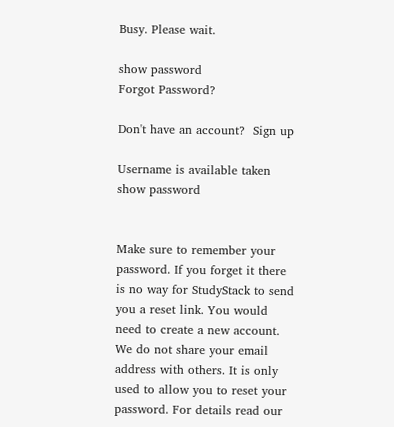Busy. Please wait.

show password
Forgot Password?

Don't have an account?  Sign up

Username is available taken
show password


Make sure to remember your password. If you forget it there is no way for StudyStack to send you a reset link. You would need to create a new account.
We do not share your email address with others. It is only used to allow you to reset your password. For details read our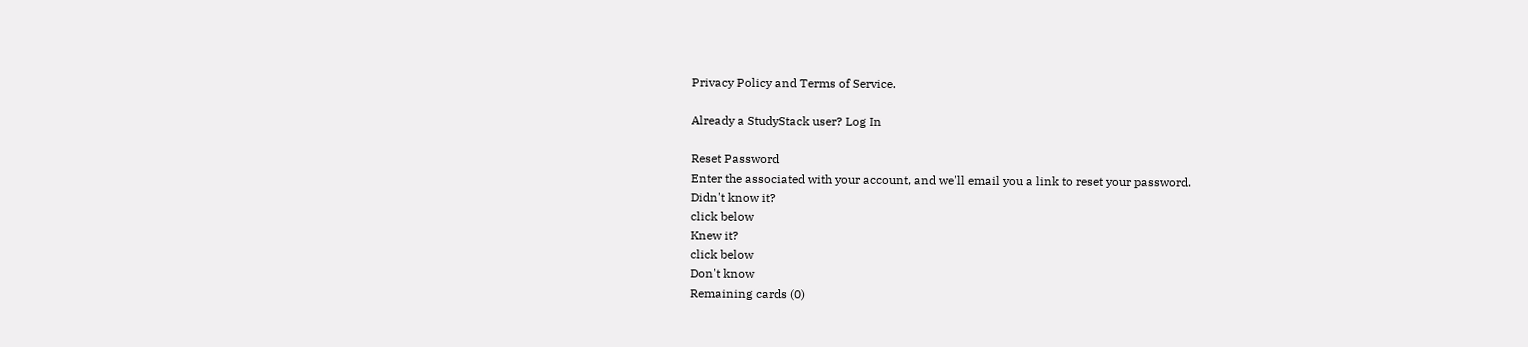Privacy Policy and Terms of Service.

Already a StudyStack user? Log In

Reset Password
Enter the associated with your account, and we'll email you a link to reset your password.
Didn't know it?
click below
Knew it?
click below
Don't know
Remaining cards (0)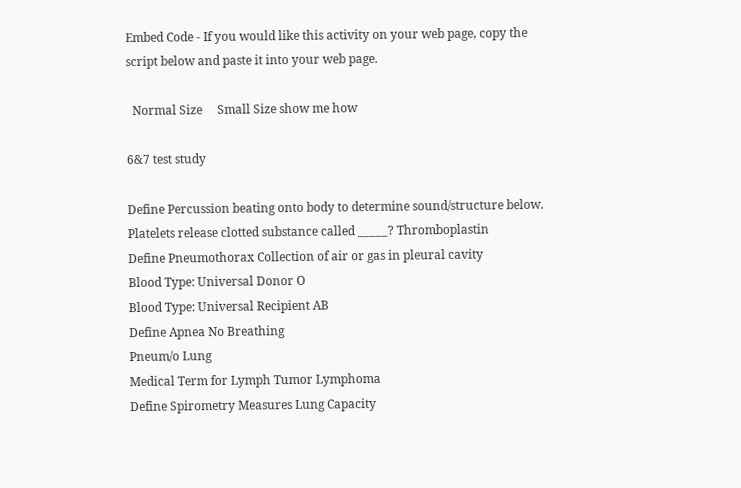Embed Code - If you would like this activity on your web page, copy the script below and paste it into your web page.

  Normal Size     Small Size show me how

6&7 test study

Define Percussion beating onto body to determine sound/structure below.
Platelets release clotted substance called _____? Thromboplastin
Define Pneumothorax Collection of air or gas in pleural cavity
Blood Type: Universal Donor O
Blood Type: Universal Recipient AB
Define Apnea No Breathing
Pneum/o Lung
Medical Term for Lymph Tumor Lymphoma
Define Spirometry Measures Lung Capacity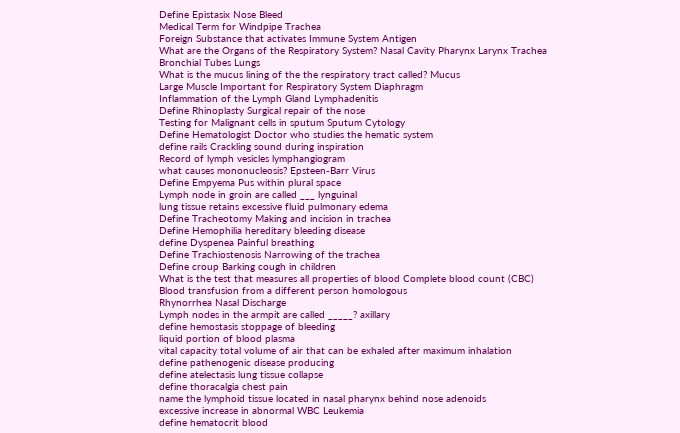Define Epistasix Nose Bleed
Medical Term for Windpipe Trachea
Foreign Substance that activates Immune System Antigen
What are the Organs of the Respiratory System? Nasal Cavity Pharynx Larynx Trachea Bronchial Tubes Lungs
What is the mucus lining of the the respiratory tract called? Mucus
Large Muscle Important for Respiratory System Diaphragm
Inflammation of the Lymph Gland Lymphadenitis
Define Rhinoplasty Surgical repair of the nose
Testing for Malignant cells in sputum Sputum Cytology
Define Hematologist Doctor who studies the hematic system
define rails Crackling sound during inspiration
Record of lymph vesicles lymphangiogram
what causes mononucleosis? Epsteen-Barr Virus
Define Empyema Pus within plural space
Lymph node in groin are called ___ lynguinal
lung tissue retains excessive fluid pulmonary edema
Define Tracheotomy Making and incision in trachea
Define Hemophilia hereditary bleeding disease
define Dyspenea Painful breathing
Define Trachiostenosis Narrowing of the trachea
Define croup Barking cough in children
What is the test that measures all properties of blood Complete blood count (CBC)
Blood transfusion from a different person homologous
Rhynorrhea Nasal Discharge
Lymph nodes in the armpit are called _____? axillary
define hemostasis stoppage of bleeding
liquid portion of blood plasma
vital capacity total volume of air that can be exhaled after maximum inhalation
define pathenogenic disease producing
define atelectasis lung tissue collapse
define thoracalgia chest pain
name the lymphoid tissue located in nasal pharynx behind nose adenoids
excessive increase in abnormal WBC Leukemia
define hematocrit blood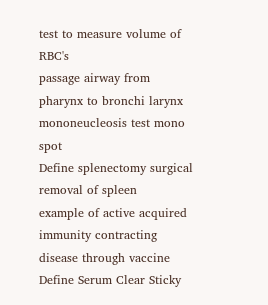test to measure volume of RBC's
passage airway from pharynx to bronchi larynx
mononeucleosis test mono spot
Define splenectomy surgical removal of spleen
example of active acquired immunity contracting disease through vaccine
Define Serum Clear Sticky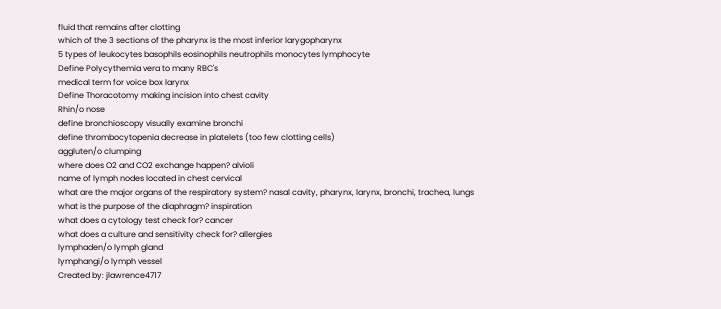fluid that remains after clotting
which of the 3 sections of the pharynx is the most inferior larygopharynx
5 types of leukocytes basophils eosinophils neutrophils monocytes lymphocyte
Define Polycythemia vera to many RBC's
medical term for voice box larynx
Define Thoracotomy making incision into chest cavity
Rhin/o nose
define bronchioscopy visually examine bronchi
define thrombocytopenia decrease in platelets (too few clotting cells)
aggluten/o clumping
where does O2 and CO2 exchange happen? alvioli
name of lymph nodes located in chest cervical
what are the major organs of the respiratory system? nasal cavity, pharynx, larynx, bronchi, trachea, lungs
what is the purpose of the diaphragm? inspiration
what does a cytology test check for? cancer
what does a culture and sensitivity check for? allergies
lymphaden/o lymph gland
lymphangi/o lymph vessel
Created by: jlawrence4717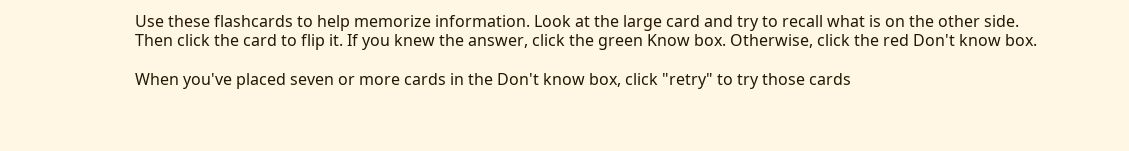Use these flashcards to help memorize information. Look at the large card and try to recall what is on the other side. Then click the card to flip it. If you knew the answer, click the green Know box. Otherwise, click the red Don't know box.

When you've placed seven or more cards in the Don't know box, click "retry" to try those cards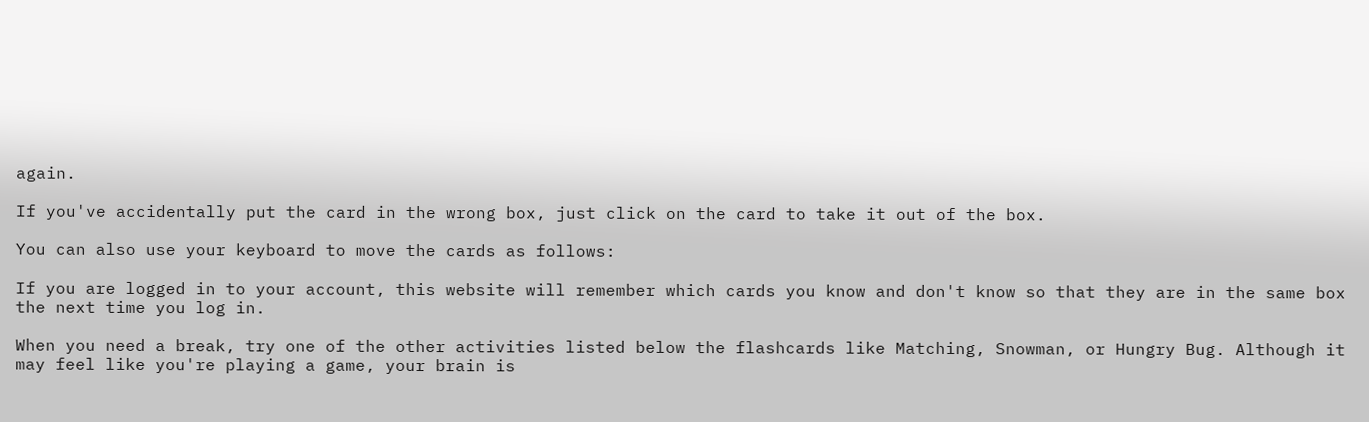again.

If you've accidentally put the card in the wrong box, just click on the card to take it out of the box.

You can also use your keyboard to move the cards as follows:

If you are logged in to your account, this website will remember which cards you know and don't know so that they are in the same box the next time you log in.

When you need a break, try one of the other activities listed below the flashcards like Matching, Snowman, or Hungry Bug. Although it may feel like you're playing a game, your brain is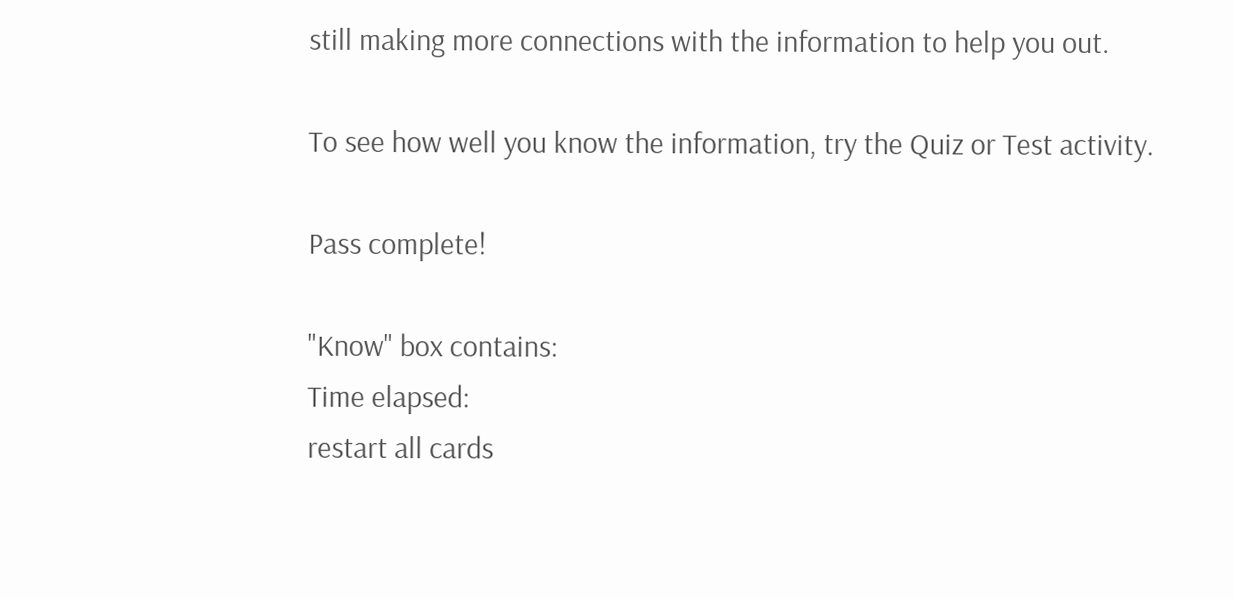still making more connections with the information to help you out.

To see how well you know the information, try the Quiz or Test activity.

Pass complete!

"Know" box contains:
Time elapsed:
restart all cards